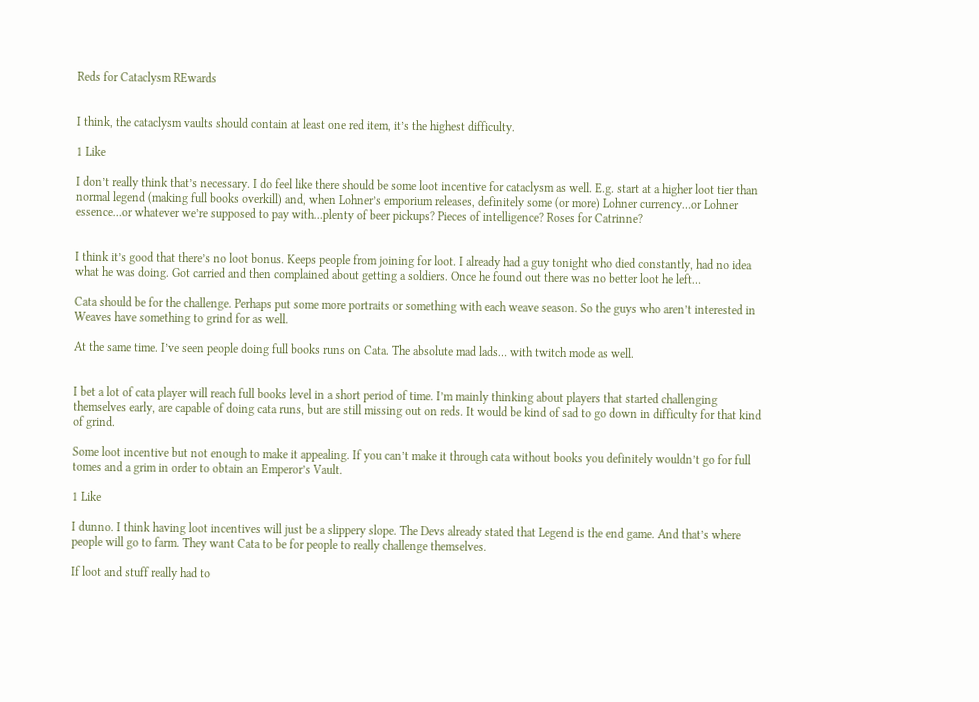Reds for Cataclysm REwards


I think, the cataclysm vaults should contain at least one red item, it’s the highest difficulty.

1 Like

I don’t really think that’s necessary. I do feel like there should be some loot incentive for cataclysm as well. E.g. start at a higher loot tier than normal legend (making full books overkill) and, when Lohner’s emporium releases, definitely some (or more) Lohner currency…or Lohner essence…or whatever we’re supposed to pay with…plenty of beer pickups? Pieces of intelligence? Roses for Catrinne?


I think it’s good that there’s no loot bonus. Keeps people from joining for loot. I already had a guy tonight who died constantly, had no idea what he was doing. Got carried and then complained about getting a soldiers. Once he found out there was no better loot he left…

Cata should be for the challenge. Perhaps put some more portraits or something with each weave season. So the guys who aren’t interested in Weaves have something to grind for as well.

At the same time. I’ve seen people doing full books runs on Cata. The absolute mad lads… with twitch mode as well.


I bet a lot of cata player will reach full books level in a short period of time. I’m mainly thinking about players that started challenging themselves early, are capable of doing cata runs, but are still missing out on reds. It would be kind of sad to go down in difficulty for that kind of grind.

Some loot incentive but not enough to make it appealing. If you can’t make it through cata without books you definitely wouldn’t go for full tomes and a grim in order to obtain an Emperor’s Vault.

1 Like

I dunno. I think having loot incentives will just be a slippery slope. The Devs already stated that Legend is the end game. And that’s where people will go to farm. They want Cata to be for people to really challenge themselves.

If loot and stuff really had to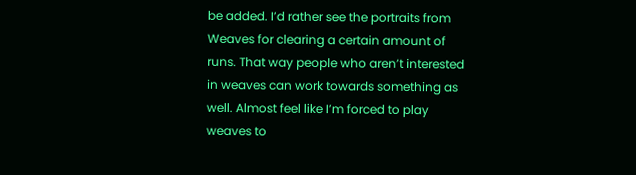be added. I’d rather see the portraits from Weaves for clearing a certain amount of runs. That way people who aren’t interested in weaves can work towards something as well. Almost feel like I’m forced to play weaves to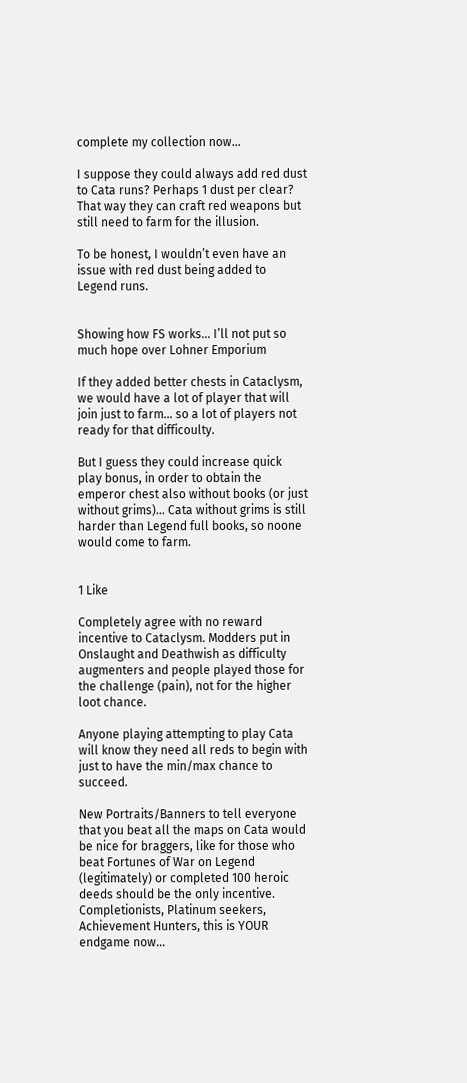complete my collection now…

I suppose they could always add red dust to Cata runs? Perhaps 1 dust per clear? That way they can craft red weapons but still need to farm for the illusion.

To be honest, I wouldn’t even have an issue with red dust being added to Legend runs.


Showing how FS works… I’ll not put so much hope over Lohner Emporium

If they added better chests in Cataclysm, we would have a lot of player that will join just to farm… so a lot of players not ready for that difficoulty.

But I guess they could increase quick play bonus, in order to obtain the emperor chest also without books (or just without grims)… Cata without grims is still harder than Legend full books, so noone would come to farm.


1 Like

Completely agree with no reward incentive to Cataclysm. Modders put in Onslaught and Deathwish as difficulty augmenters and people played those for the challenge (pain), not for the higher loot chance.

Anyone playing attempting to play Cata will know they need all reds to begin with just to have the min/max chance to succeed.

New Portraits/Banners to tell everyone that you beat all the maps on Cata would be nice for braggers, like for those who beat Fortunes of War on Legend (legitimately) or completed 100 heroic deeds should be the only incentive. Completionists, Platinum seekers, Achievement Hunters, this is YOUR endgame now…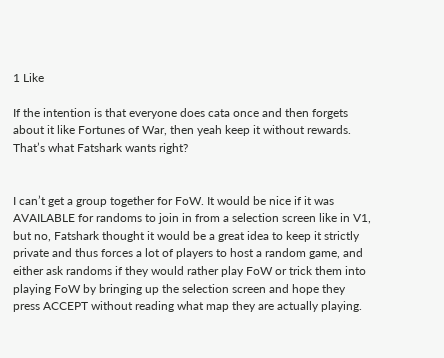1 Like

If the intention is that everyone does cata once and then forgets about it like Fortunes of War, then yeah keep it without rewards. That’s what Fatshark wants right?


I can’t get a group together for FoW. It would be nice if it was AVAILABLE for randoms to join in from a selection screen like in V1, but no, Fatshark thought it would be a great idea to keep it strictly private and thus forces a lot of players to host a random game, and either ask randoms if they would rather play FoW or trick them into playing FoW by bringing up the selection screen and hope they press ACCEPT without reading what map they are actually playing.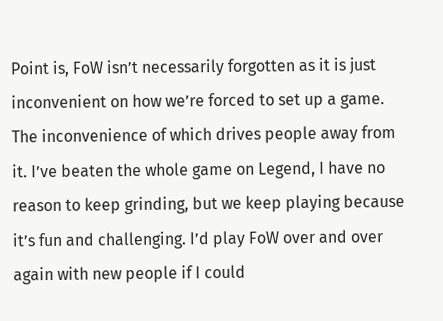Point is, FoW isn’t necessarily forgotten as it is just inconvenient on how we’re forced to set up a game. The inconvenience of which drives people away from it. I’ve beaten the whole game on Legend, I have no reason to keep grinding, but we keep playing because it’s fun and challenging. I’d play FoW over and over again with new people if I could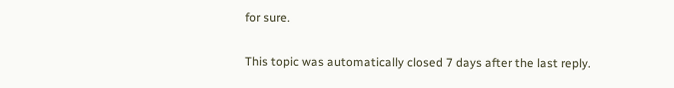for sure.

This topic was automatically closed 7 days after the last reply.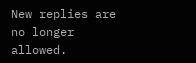New replies are no longer allowed.